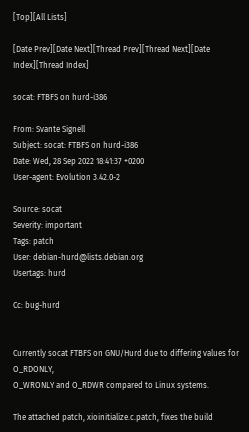[Top][All Lists]

[Date Prev][Date Next][Thread Prev][Thread Next][Date Index][Thread Index]

socat: FTBFS on hurd-i386

From: Svante Signell
Subject: socat: FTBFS on hurd-i386
Date: Wed, 28 Sep 2022 18:41:37 +0200
User-agent: Evolution 3.42.0-2

Source: socat
Severity: important
Tags: patch
User: debian-hurd@lists.debian.org
Usertags: hurd

Cc: bug-hurd


Currently socat FTBFS on GNU/Hurd due to differing values for O_RDONLY,
O_WRONLY and O_RDWR compared to Linux systems.

The attached patch, xioinitialize.c.patch, fixes the build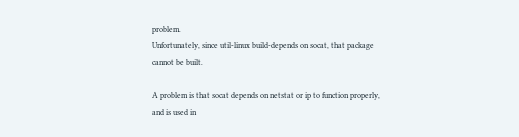problem.
Unfortunately, since util-linux build-depends on socat, that package
cannot be built.

A problem is that socat depends on netstat or ip to function properly,
and is used in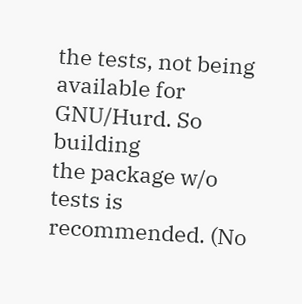the tests, not being available for GNU/Hurd. So building
the package w/o tests is recommended. (No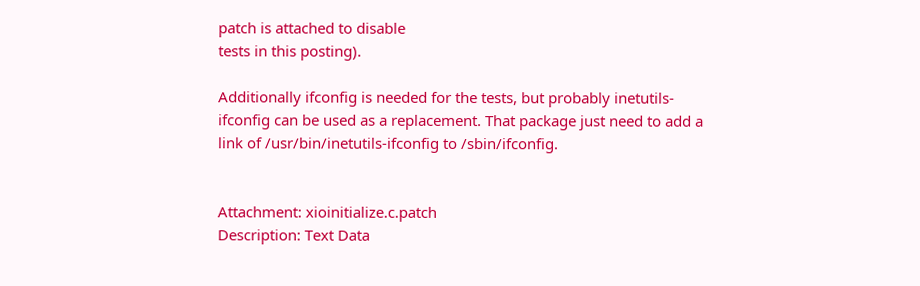patch is attached to disable
tests in this posting).

Additionally ifconfig is needed for the tests, but probably inetutils-
ifconfig can be used as a replacement. That package just need to add a
link of /usr/bin/inetutils-ifconfig to /sbin/ifconfig.


Attachment: xioinitialize.c.patch
Description: Text Data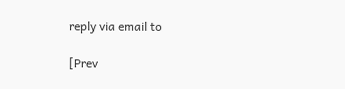reply via email to

[Prev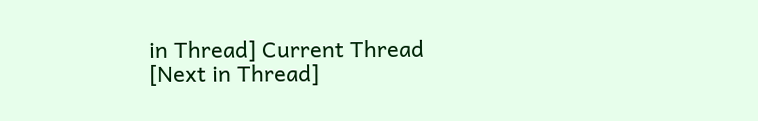in Thread] Current Thread [Next in Thread]